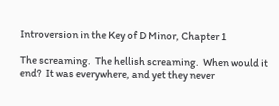Introversion in the Key of D Minor, Chapter 1

The screaming.  The hellish screaming.  When would it end?  It was everywhere, and yet they never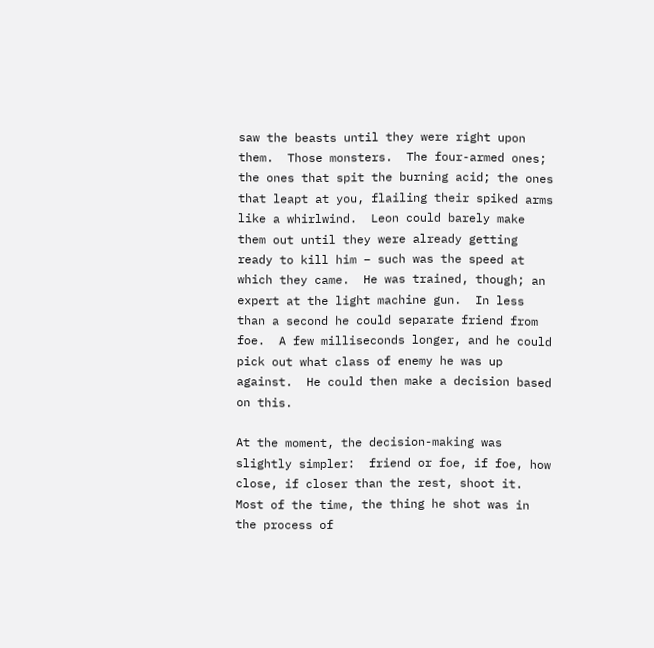saw the beasts until they were right upon them.  Those monsters.  The four-armed ones; the ones that spit the burning acid; the ones that leapt at you, flailing their spiked arms like a whirlwind.  Leon could barely make them out until they were already getting ready to kill him – such was the speed at which they came.  He was trained, though; an expert at the light machine gun.  In less than a second he could separate friend from foe.  A few milliseconds longer, and he could pick out what class of enemy he was up against.  He could then make a decision based on this.

At the moment, the decision-making was slightly simpler:  friend or foe, if foe, how close, if closer than the rest, shoot it.  Most of the time, the thing he shot was in the process of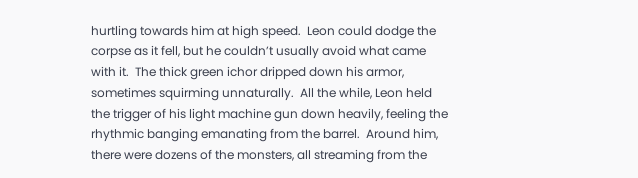hurtling towards him at high speed.  Leon could dodge the corpse as it fell, but he couldn’t usually avoid what came with it.  The thick green ichor dripped down his armor, sometimes squirming unnaturally.  All the while, Leon held the trigger of his light machine gun down heavily, feeling the rhythmic banging emanating from the barrel.  Around him, there were dozens of the monsters, all streaming from the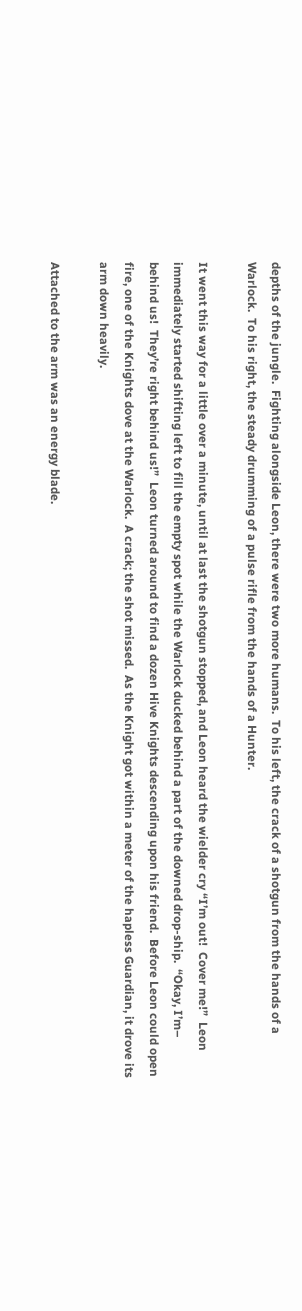depths of the jungle.  Fighting alongside Leon, there were two more humans.  To his left, the crack of a shotgun from the hands of a Warlock.  To his right, the steady drumming of a pulse rifle from the hands of a Hunter.

It went this way for a little over a minute, until at last the shotgun stopped, and Leon heard the wielder cry “I’m out!  Cover me!”  Leon immediately started shifting left to fill the empty spot while the Warlock ducked behind a part of the downed drop-ship.  “Okay, I’m–  behind us!  They’re right behind us!”  Leon turned around to find a dozen Hive Knights descending upon his friend.  Before Leon could open fire, one of the Knights dove at the Warlock.  A crack; the shot missed.  As the Knight got within a meter of the hapless Guardian, it drove its arm down heavily.

Attached to the arm was an energy blade.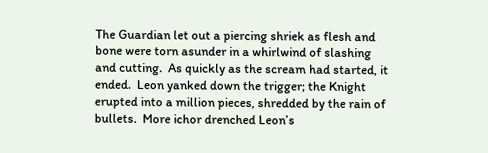The Guardian let out a piercing shriek as flesh and bone were torn asunder in a whirlwind of slashing and cutting.  As quickly as the scream had started, it ended.  Leon yanked down the trigger; the Knight erupted into a million pieces, shredded by the rain of bullets.  More ichor drenched Leon’s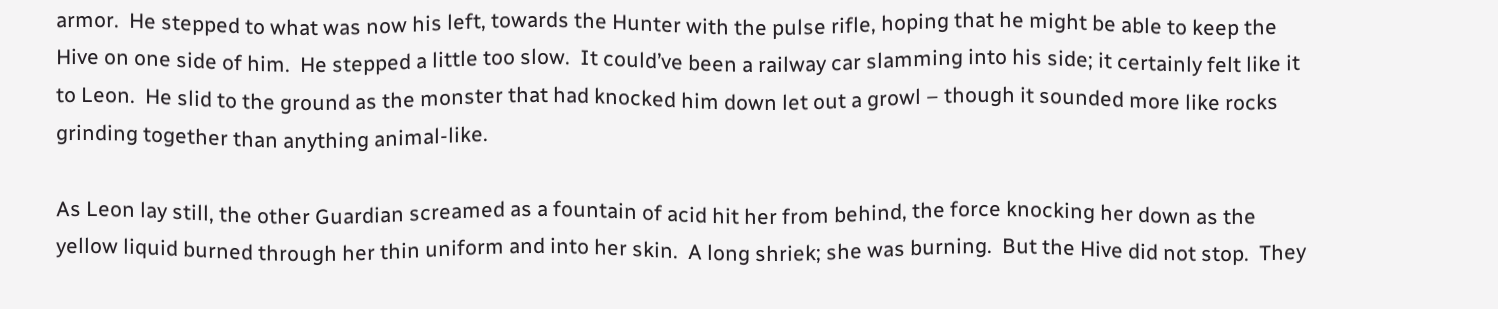armor.  He stepped to what was now his left, towards the Hunter with the pulse rifle, hoping that he might be able to keep the Hive on one side of him.  He stepped a little too slow.  It could’ve been a railway car slamming into his side; it certainly felt like it to Leon.  He slid to the ground as the monster that had knocked him down let out a growl – though it sounded more like rocks grinding together than anything animal-like.

As Leon lay still, the other Guardian screamed as a fountain of acid hit her from behind, the force knocking her down as the yellow liquid burned through her thin uniform and into her skin.  A long shriek; she was burning.  But the Hive did not stop.  They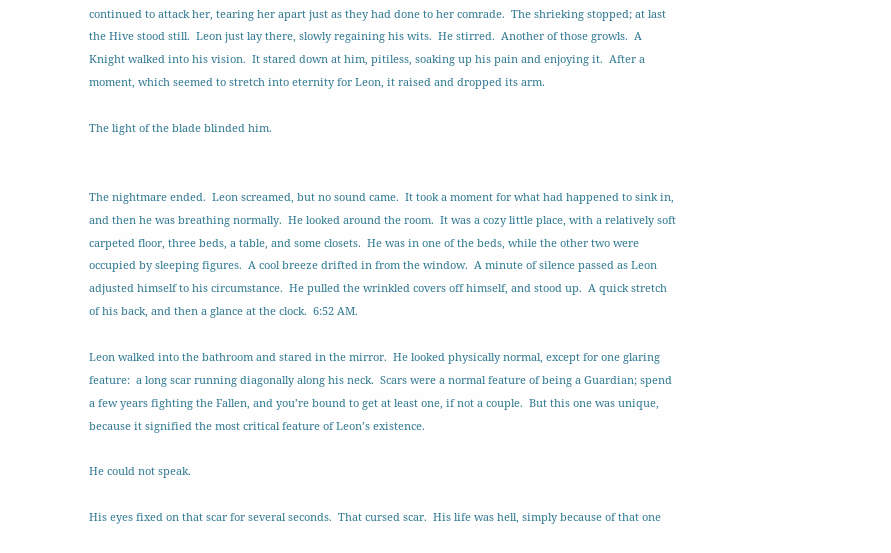continued to attack her, tearing her apart just as they had done to her comrade.  The shrieking stopped; at last the Hive stood still.  Leon just lay there, slowly regaining his wits.  He stirred.  Another of those growls.  A Knight walked into his vision.  It stared down at him, pitiless, soaking up his pain and enjoying it.  After a moment, which seemed to stretch into eternity for Leon, it raised and dropped its arm.

The light of the blade blinded him.


The nightmare ended.  Leon screamed, but no sound came.  It took a moment for what had happened to sink in, and then he was breathing normally.  He looked around the room.  It was a cozy little place, with a relatively soft carpeted floor, three beds, a table, and some closets.  He was in one of the beds, while the other two were occupied by sleeping figures.  A cool breeze drifted in from the window.  A minute of silence passed as Leon adjusted himself to his circumstance.  He pulled the wrinkled covers off himself, and stood up.  A quick stretch of his back, and then a glance at the clock.  6:52 AM.

Leon walked into the bathroom and stared in the mirror.  He looked physically normal, except for one glaring feature:  a long scar running diagonally along his neck.  Scars were a normal feature of being a Guardian; spend a few years fighting the Fallen, and you’re bound to get at least one, if not a couple.  But this one was unique, because it signified the most critical feature of Leon’s existence.

He could not speak.

His eyes fixed on that scar for several seconds.  That cursed scar.  His life was hell, simply because of that one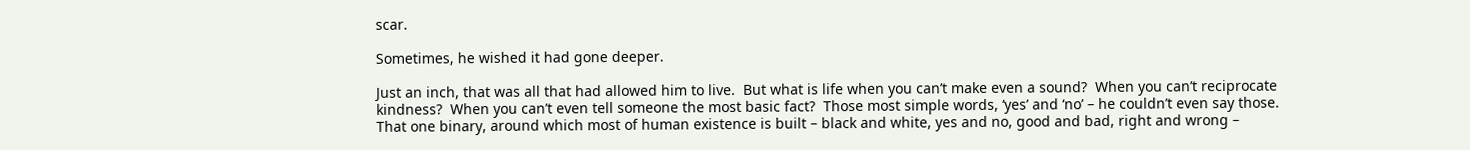scar.

Sometimes, he wished it had gone deeper.

Just an inch, that was all that had allowed him to live.  But what is life when you can’t make even a sound?  When you can’t reciprocate kindness?  When you can’t even tell someone the most basic fact?  Those most simple words, ‘yes’ and ‘no’ – he couldn’t even say those.  That one binary, around which most of human existence is built – black and white, yes and no, good and bad, right and wrong –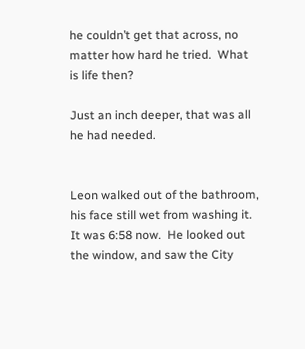he couldn’t get that across, no matter how hard he tried.  What is life then?

Just an inch deeper, that was all he had needed.


Leon walked out of the bathroom, his face still wet from washing it.  It was 6:58 now.  He looked out the window, and saw the City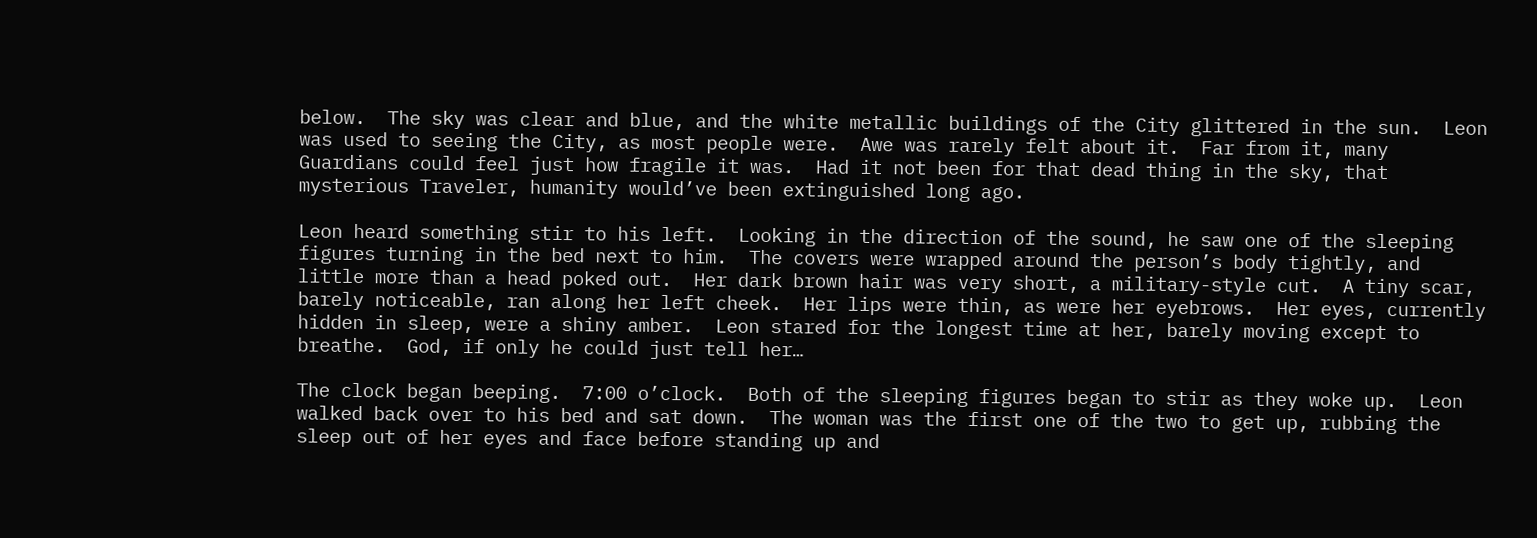below.  The sky was clear and blue, and the white metallic buildings of the City glittered in the sun.  Leon was used to seeing the City, as most people were.  Awe was rarely felt about it.  Far from it, many Guardians could feel just how fragile it was.  Had it not been for that dead thing in the sky, that mysterious Traveler, humanity would’ve been extinguished long ago.

Leon heard something stir to his left.  Looking in the direction of the sound, he saw one of the sleeping figures turning in the bed next to him.  The covers were wrapped around the person’s body tightly, and little more than a head poked out.  Her dark brown hair was very short, a military-style cut.  A tiny scar, barely noticeable, ran along her left cheek.  Her lips were thin, as were her eyebrows.  Her eyes, currently hidden in sleep, were a shiny amber.  Leon stared for the longest time at her, barely moving except to breathe.  God, if only he could just tell her…

The clock began beeping.  7:00 o’clock.  Both of the sleeping figures began to stir as they woke up.  Leon walked back over to his bed and sat down.  The woman was the first one of the two to get up, rubbing the sleep out of her eyes and face before standing up and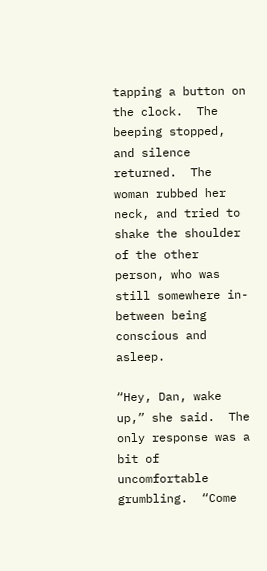tapping a button on the clock.  The beeping stopped, and silence returned.  The woman rubbed her neck, and tried to shake the shoulder of the other person, who was still somewhere in-between being conscious and asleep.

“Hey, Dan, wake up,” she said.  The only response was a bit of uncomfortable grumbling.  “Come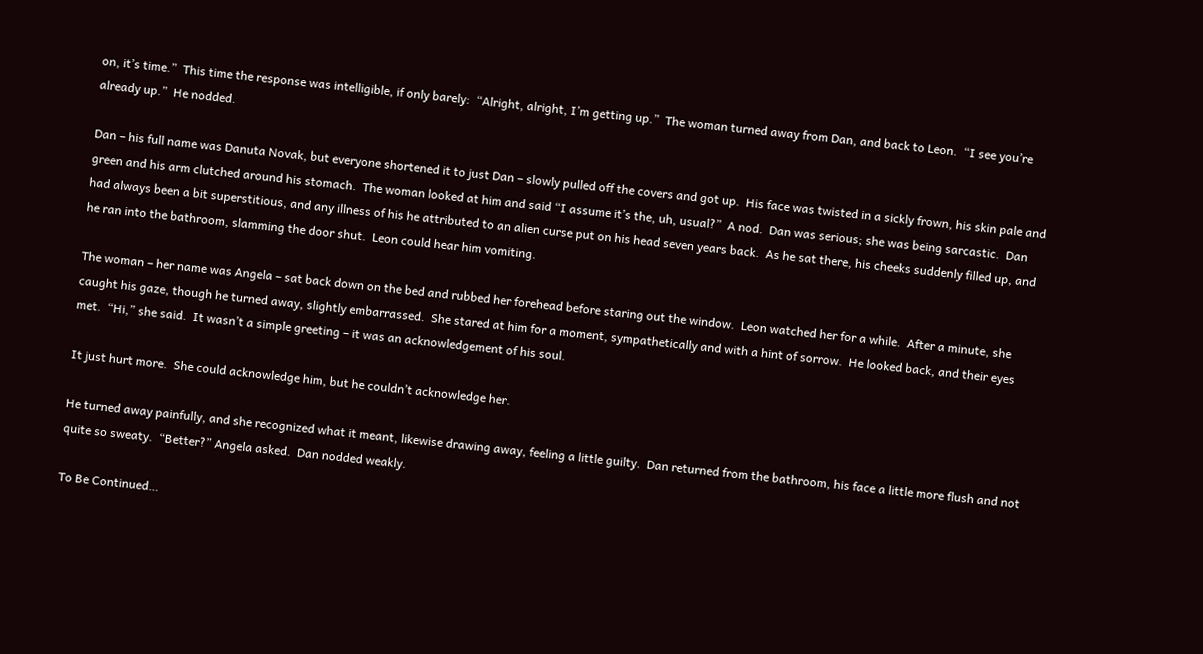on, it’s time.”  This time the response was intelligible, if only barely:  “Alright, alright, I’m getting up.”  The woman turned away from Dan, and back to Leon.  “I see you’re already up.”  He nodded.

Dan – his full name was Danuta Novak, but everyone shortened it to just Dan – slowly pulled off the covers and got up.  His face was twisted in a sickly frown, his skin pale and green and his arm clutched around his stomach.  The woman looked at him and said “I assume it’s the, uh, usual?”  A nod.  Dan was serious; she was being sarcastic.  Dan had always been a bit superstitious, and any illness of his he attributed to an alien curse put on his head seven years back.  As he sat there, his cheeks suddenly filled up, and he ran into the bathroom, slamming the door shut.  Leon could hear him vomiting.

The woman – her name was Angela – sat back down on the bed and rubbed her forehead before staring out the window.  Leon watched her for a while.  After a minute, she caught his gaze, though he turned away, slightly embarrassed.  She stared at him for a moment, sympathetically and with a hint of sorrow.  He looked back, and their eyes met.  “Hi,” she said.  It wasn’t a simple greeting – it was an acknowledgement of his soul.

It just hurt more.  She could acknowledge him, but he couldn’t acknowledge her.

He turned away painfully, and she recognized what it meant, likewise drawing away, feeling a little guilty.  Dan returned from the bathroom, his face a little more flush and not quite so sweaty.  “Better?” Angela asked.  Dan nodded weakly.

To Be Continued…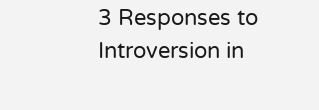3 Responses to Introversion in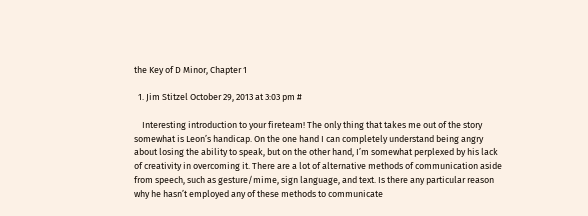the Key of D Minor, Chapter 1

  1. Jim Stitzel October 29, 2013 at 3:03 pm #

    Interesting introduction to your fireteam! The only thing that takes me out of the story somewhat is Leon’s handicap. On the one hand I can completely understand being angry about losing the ability to speak, but on the other hand, I’m somewhat perplexed by his lack of creativity in overcoming it. There are a lot of alternative methods of communication aside from speech, such as gesture/mime, sign language, and text. Is there any particular reason why he hasn’t employed any of these methods to communicate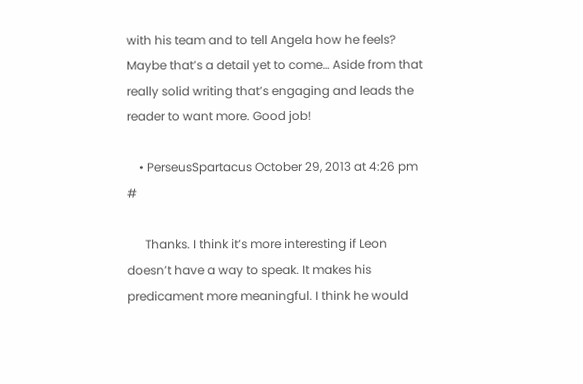with his team and to tell Angela how he feels? Maybe that’s a detail yet to come… Aside from that really solid writing that’s engaging and leads the reader to want more. Good job!

    • PerseusSpartacus October 29, 2013 at 4:26 pm #

      Thanks. I think it’s more interesting if Leon doesn’t have a way to speak. It makes his predicament more meaningful. I think he would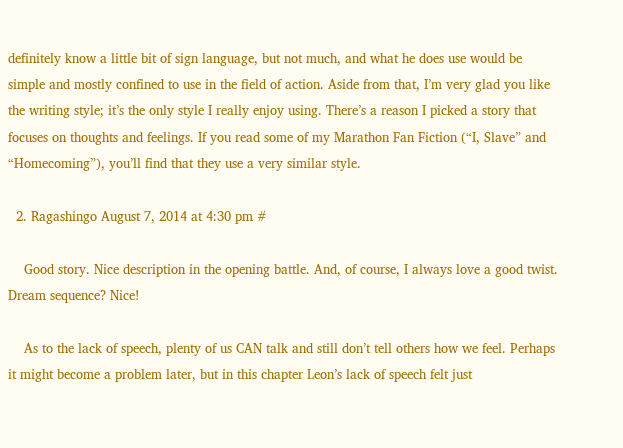definitely know a little bit of sign language, but not much, and what he does use would be simple and mostly confined to use in the field of action. Aside from that, I’m very glad you like the writing style; it’s the only style I really enjoy using. There’s a reason I picked a story that focuses on thoughts and feelings. If you read some of my Marathon Fan Fiction (“I, Slave” and “Homecoming”), you’ll find that they use a very similar style.

  2. Ragashingo August 7, 2014 at 4:30 pm #

    Good story. Nice description in the opening battle. And, of course, I always love a good twist. Dream sequence? Nice!

    As to the lack of speech, plenty of us CAN talk and still don’t tell others how we feel. Perhaps it might become a problem later, but in this chapter Leon’s lack of speech felt just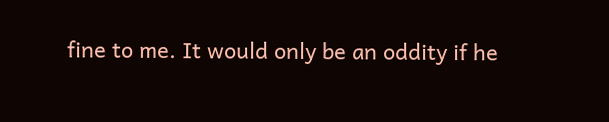fine to me. It would only be an oddity if he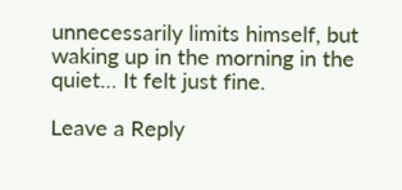unnecessarily limits himself, but waking up in the morning in the quiet… It felt just fine.

Leave a Reply